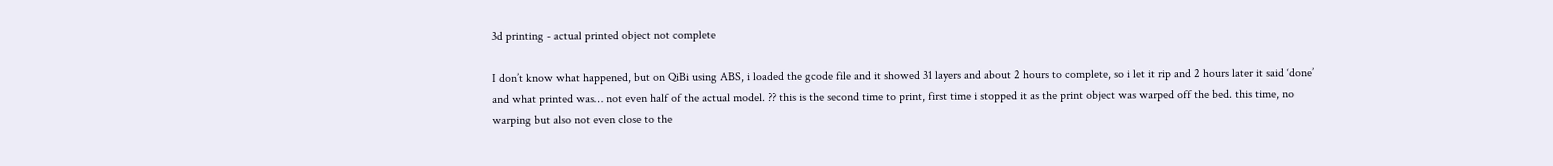3d printing - actual printed object not complete

I don’t know what happened, but on QiBi using ABS, i loaded the gcode file and it showed 31 layers and about 2 hours to complete, so i let it rip and 2 hours later it said ‘done’ and what printed was… not even half of the actual model. ?? this is the second time to print, first time i stopped it as the print object was warped off the bed. this time, no warping but also not even close to the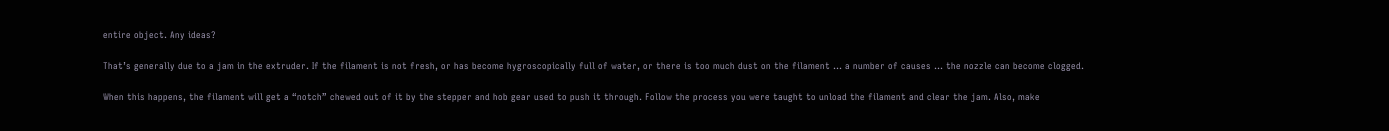entire object. Any ideas?

That’s generally due to a jam in the extruder. If the filament is not fresh, or has become hygroscopically full of water, or there is too much dust on the filament … a number of causes … the nozzle can become clogged.

When this happens, the filament will get a “notch” chewed out of it by the stepper and hob gear used to push it through. Follow the process you were taught to unload the filament and clear the jam. Also, make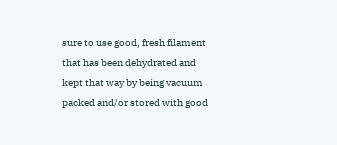sure to use good, fresh filament that has been dehydrated and kept that way by being vacuum packed and/or stored with good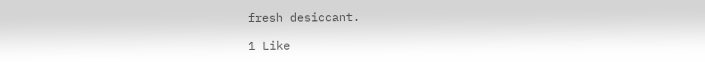fresh desiccant.

1 Like